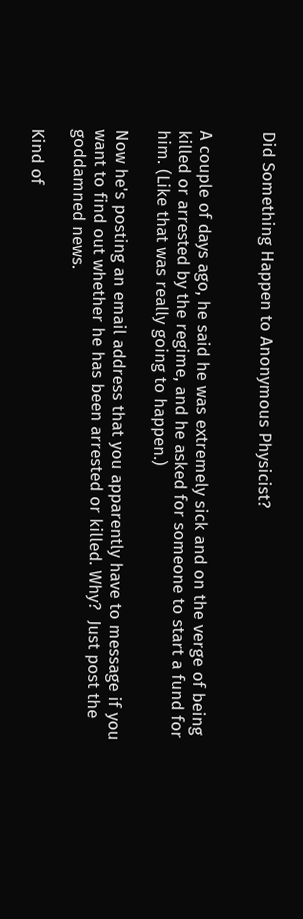Did Something Happen to Anonymous Physicist?


A couple of days ago, he said he was extremely sick and on the verge of being killed or arrested by the regime, and he asked for someone to start a fund for him. (Like that was really going to happen.)

Now he's posting an email address that you apparently have to message if you want to find out whether he has been arrested or killed. Why?  Just post the goddamned news.

Kind of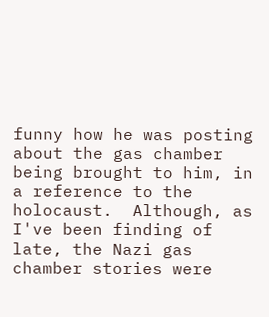funny how he was posting about the gas chamber being brought to him, in a reference to the holocaust.  Although, as I've been finding of late, the Nazi gas chamber stories were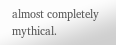almost completely mythical.